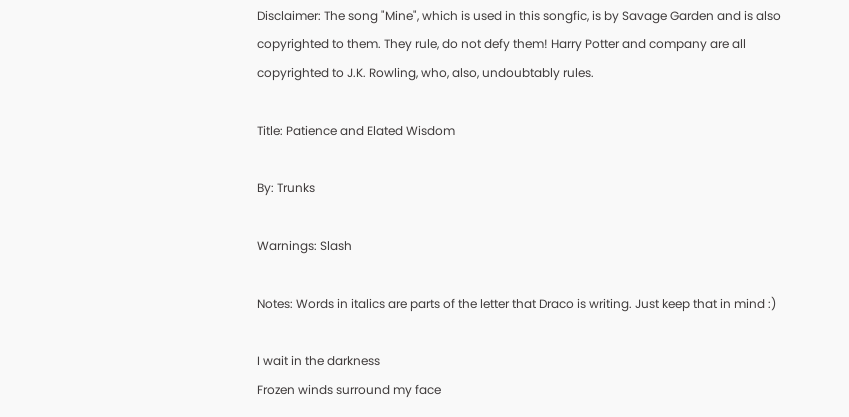Disclaimer: The song "Mine", which is used in this songfic, is by Savage Garden and is also copyrighted to them. They rule, do not defy them! Harry Potter and company are all copyrighted to J.K. Rowling, who, also, undoubtably rules.

Title: Patience and Elated Wisdom

By: Trunks

Warnings: Slash

Notes: Words in italics are parts of the letter that Draco is writing. Just keep that in mind :)

I wait in the darkness
Frozen winds surround my face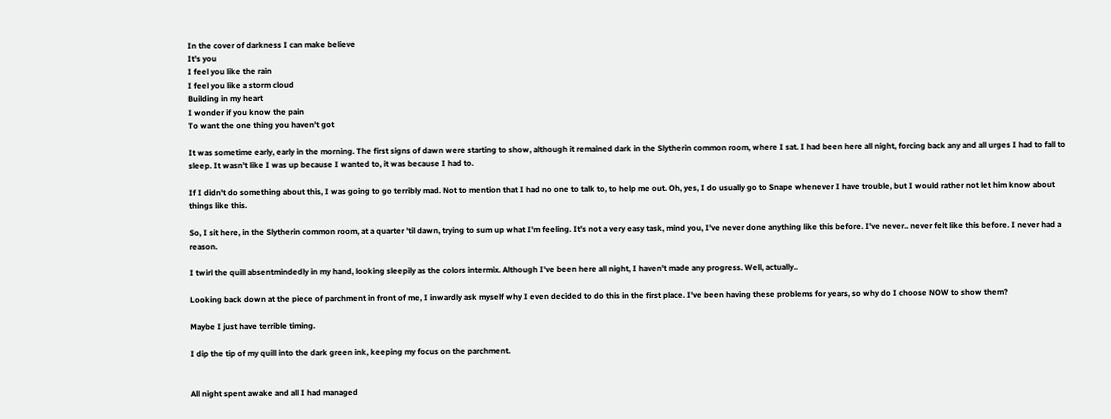In the cover of darkness I can make believe
It's you
I feel you like the rain
I feel you like a storm cloud
Building in my heart
I wonder if you know the pain
To want the one thing you haven't got

It was sometime early, early in the morning. The first signs of dawn were starting to show, although it remained dark in the Slytherin common room, where I sat. I had been here all night, forcing back any and all urges I had to fall to sleep. It wasn't like I was up because I wanted to, it was because I had to.

If I didn't do something about this, I was going to go terribly mad. Not to mention that I had no one to talk to, to help me out. Oh, yes, I do usually go to Snape whenever I have trouble, but I would rather not let him know about things like this.

So, I sit here, in the Slytherin common room, at a quarter 'til dawn, trying to sum up what I'm feeling. It's not a very easy task, mind you, I've never done anything like this before. I've never.. never felt like this before. I never had a reason.

I twirl the quill absentmindedly in my hand, looking sleepily as the colors intermix. Although I've been here all night, I haven't made any progress. Well, actually..

Looking back down at the piece of parchment in front of me, I inwardly ask myself why I even decided to do this in the first place. I've been having these problems for years, so why do I choose NOW to show them?

Maybe I just have terrible timing.

I dip the tip of my quill into the dark green ink, keeping my focus on the parchment.


All night spent awake and all I had managed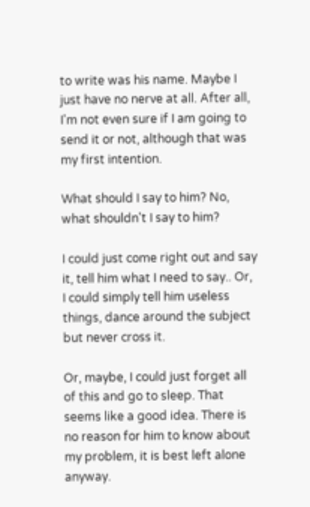to write was his name. Maybe I just have no nerve at all. After all, I'm not even sure if I am going to send it or not, although that was my first intention.

What should I say to him? No, what shouldn't I say to him?

I could just come right out and say it, tell him what I need to say.. Or, I could simply tell him useless things, dance around the subject but never cross it.

Or, maybe, I could just forget all of this and go to sleep. That seems like a good idea. There is no reason for him to know about my problem, it is best left alone anyway.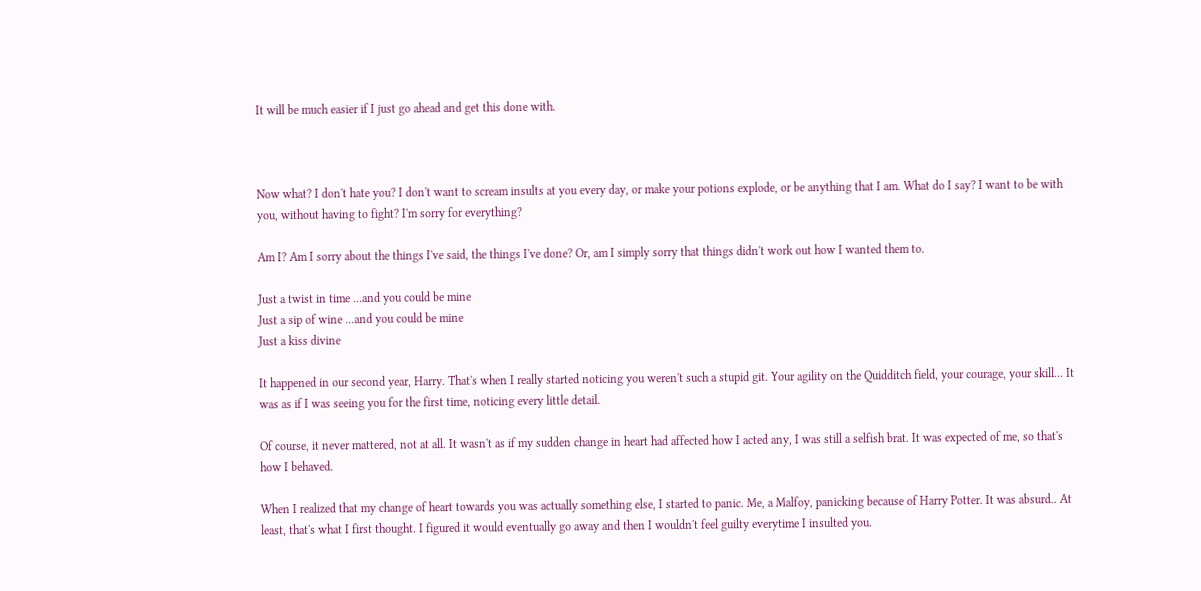It will be much easier if I just go ahead and get this done with.



Now what? I don't hate you? I don't want to scream insults at you every day, or make your potions explode, or be anything that I am. What do I say? I want to be with you, without having to fight? I'm sorry for everything?

Am I? Am I sorry about the things I've said, the things I've done? Or, am I simply sorry that things didn't work out how I wanted them to.

Just a twist in time ...and you could be mine
Just a sip of wine ...and you could be mine
Just a kiss divine

It happened in our second year, Harry. That's when I really started noticing you weren't such a stupid git. Your agility on the Quidditch field, your courage, your skill... It was as if I was seeing you for the first time, noticing every little detail.

Of course, it never mattered, not at all. It wasn't as if my sudden change in heart had affected how I acted any, I was still a selfish brat. It was expected of me, so that's how I behaved.

When I realized that my change of heart towards you was actually something else, I started to panic. Me, a Malfoy, panicking because of Harry Potter. It was absurd.. At least, that's what I first thought. I figured it would eventually go away and then I wouldn't feel guilty everytime I insulted you.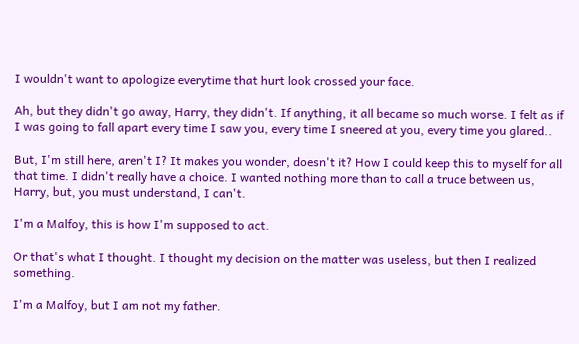I wouldn't want to apologize everytime that hurt look crossed your face.

Ah, but they didn't go away, Harry, they didn't. If anything, it all became so much worse. I felt as if I was going to fall apart every time I saw you, every time I sneered at you, every time you glared..

But, I'm still here, aren't I? It makes you wonder, doesn't it? How I could keep this to myself for all that time. I didn't really have a choice. I wanted nothing more than to call a truce between us, Harry, but, you must understand, I can't.

I'm a Malfoy, this is how I'm supposed to act.

Or that's what I thought. I thought my decision on the matter was useless, but then I realized something.

I'm a Malfoy, but I am not my father.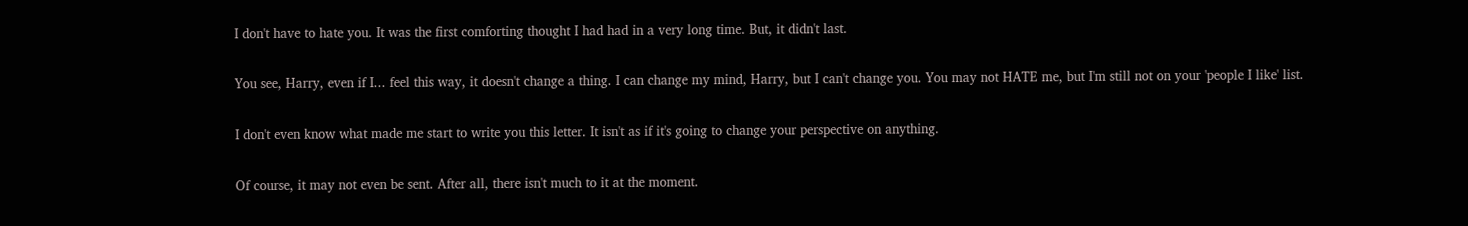I don't have to hate you. It was the first comforting thought I had had in a very long time. But, it didn't last.

You see, Harry, even if I... feel this way, it doesn't change a thing. I can change my mind, Harry, but I can't change you. You may not HATE me, but I'm still not on your 'people I like' list.

I don't even know what made me start to write you this letter. It isn't as if it's going to change your perspective on anything.

Of course, it may not even be sent. After all, there isn't much to it at the moment.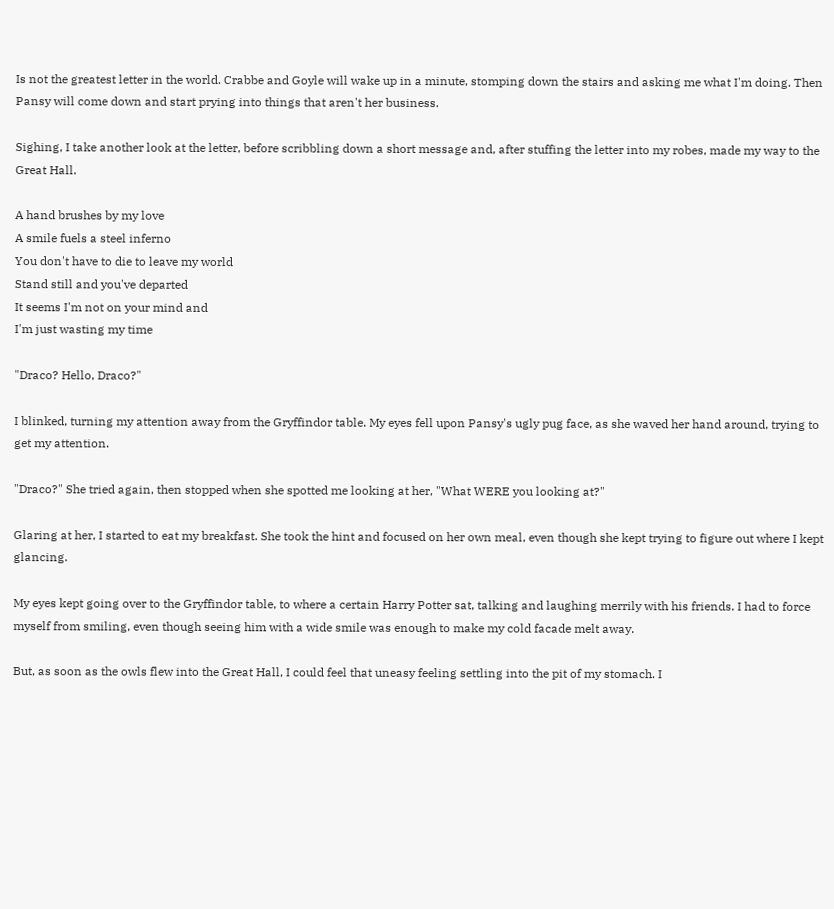Is not the greatest letter in the world. Crabbe and Goyle will wake up in a minute, stomping down the stairs and asking me what I'm doing. Then Pansy will come down and start prying into things that aren't her business.

Sighing, I take another look at the letter, before scribbling down a short message and, after stuffing the letter into my robes, made my way to the Great Hall.

A hand brushes by my love
A smile fuels a steel inferno
You don't have to die to leave my world
Stand still and you've departed
It seems I'm not on your mind and
I'm just wasting my time

"Draco? Hello, Draco?"

I blinked, turning my attention away from the Gryffindor table. My eyes fell upon Pansy's ugly pug face, as she waved her hand around, trying to get my attention.

"Draco?" She tried again, then stopped when she spotted me looking at her, "What WERE you looking at?"

Glaring at her, I started to eat my breakfast. She took the hint and focused on her own meal, even though she kept trying to figure out where I kept glancing.

My eyes kept going over to the Gryffindor table, to where a certain Harry Potter sat, talking and laughing merrily with his friends. I had to force myself from smiling, even though seeing him with a wide smile was enough to make my cold facade melt away.

But, as soon as the owls flew into the Great Hall, I could feel that uneasy feeling settling into the pit of my stomach. I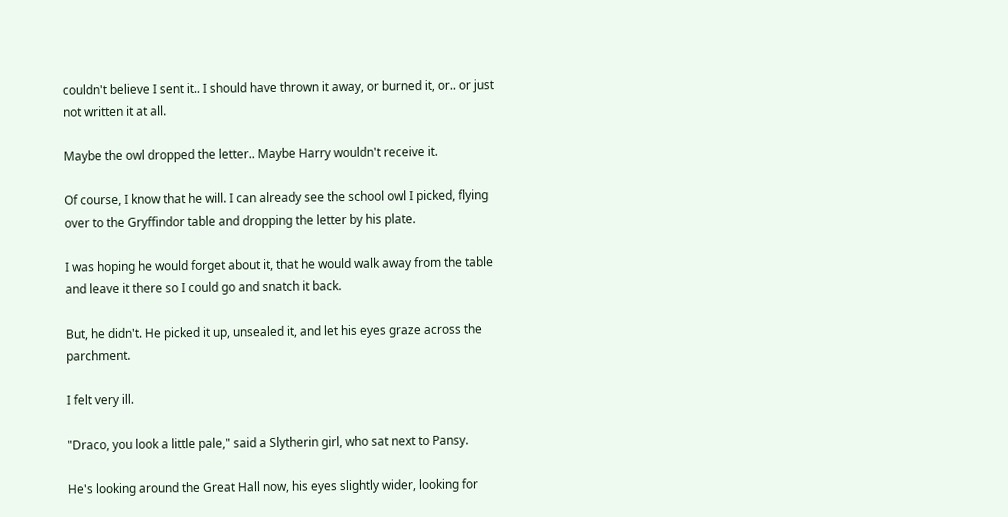couldn't believe I sent it.. I should have thrown it away, or burned it, or.. or just not written it at all.

Maybe the owl dropped the letter.. Maybe Harry wouldn't receive it.

Of course, I know that he will. I can already see the school owl I picked, flying over to the Gryffindor table and dropping the letter by his plate.

I was hoping he would forget about it, that he would walk away from the table and leave it there so I could go and snatch it back.

But, he didn't. He picked it up, unsealed it, and let his eyes graze across the parchment.

I felt very ill.

"Draco, you look a little pale," said a Slytherin girl, who sat next to Pansy.

He's looking around the Great Hall now, his eyes slightly wider, looking for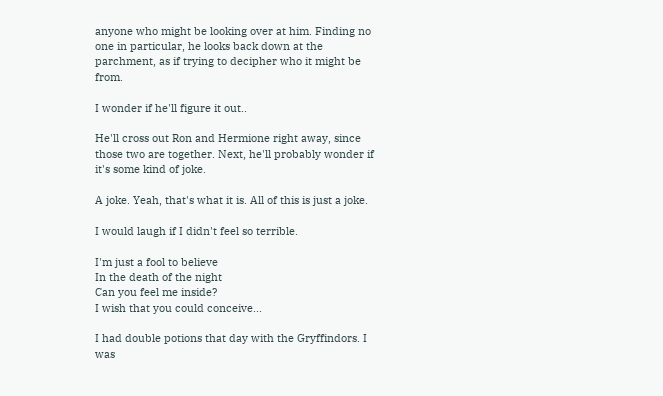anyone who might be looking over at him. Finding no one in particular, he looks back down at the parchment, as if trying to decipher who it might be from.

I wonder if he'll figure it out..

He'll cross out Ron and Hermione right away, since those two are together. Next, he'll probably wonder if it's some kind of joke.

A joke. Yeah, that's what it is. All of this is just a joke.

I would laugh if I didn't feel so terrible.

I'm just a fool to believe
In the death of the night
Can you feel me inside?
I wish that you could conceive...

I had double potions that day with the Gryffindors. I was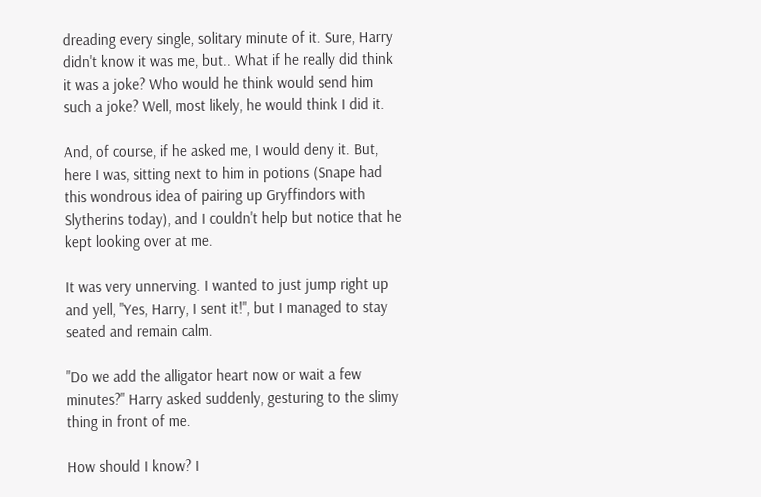dreading every single, solitary minute of it. Sure, Harry didn't know it was me, but.. What if he really did think it was a joke? Who would he think would send him such a joke? Well, most likely, he would think I did it.

And, of course, if he asked me, I would deny it. But, here I was, sitting next to him in potions (Snape had this wondrous idea of pairing up Gryffindors with Slytherins today), and I couldn't help but notice that he kept looking over at me.

It was very unnerving. I wanted to just jump right up and yell, "Yes, Harry, I sent it!", but I managed to stay seated and remain calm.

"Do we add the alligator heart now or wait a few minutes?" Harry asked suddenly, gesturing to the slimy thing in front of me.

How should I know? I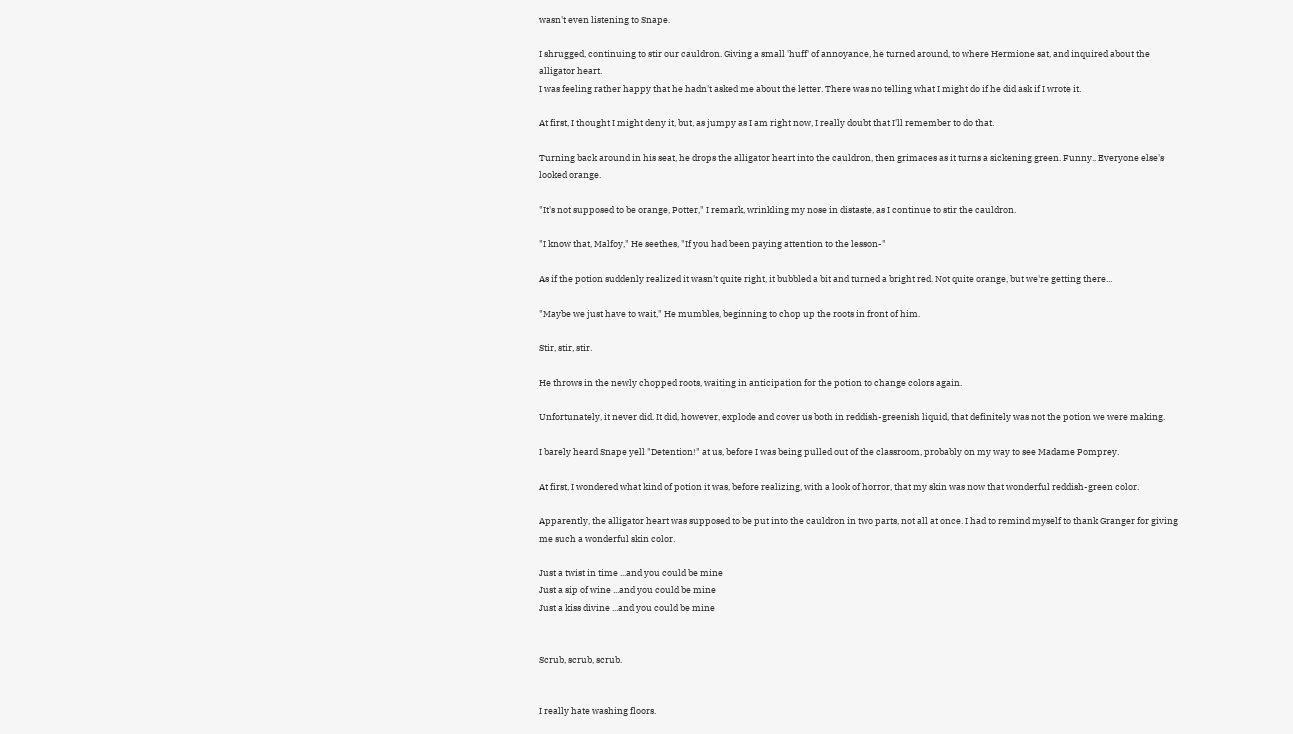wasn't even listening to Snape.

I shrugged, continuing to stir our cauldron. Giving a small 'huff' of annoyance, he turned around, to where Hermione sat, and inquired about the alligator heart.
I was feeling rather happy that he hadn't asked me about the letter. There was no telling what I might do if he did ask if I wrote it.

At first, I thought I might deny it, but, as jumpy as I am right now, I really doubt that I'll remember to do that.

Turning back around in his seat, he drops the alligator heart into the cauldron, then grimaces as it turns a sickening green. Funny.. Everyone else's looked orange.

"It's not supposed to be orange, Potter," I remark, wrinkling my nose in distaste, as I continue to stir the cauldron.

"I know that, Malfoy," He seethes, "If you had been paying attention to the lesson-"

As if the potion suddenly realized it wasn't quite right, it bubbled a bit and turned a bright red. Not quite orange, but we're getting there...

"Maybe we just have to wait," He mumbles, beginning to chop up the roots in front of him.

Stir, stir, stir.

He throws in the newly chopped roots, waiting in anticipation for the potion to change colors again.

Unfortunately, it never did. It did, however, explode and cover us both in reddish-greenish liquid, that definitely was not the potion we were making.

I barely heard Snape yell "Detention!" at us, before I was being pulled out of the classroom, probably on my way to see Madame Pomprey.

At first, I wondered what kind of potion it was, before realizing, with a look of horror, that my skin was now that wonderful reddish-green color.

Apparently, the alligator heart was supposed to be put into the cauldron in two parts, not all at once. I had to remind myself to thank Granger for giving me such a wonderful skin color.

Just a twist in time ...and you could be mine
Just a sip of wine ...and you could be mine
Just a kiss divine ...and you could be mine


Scrub, scrub, scrub.


I really hate washing floors.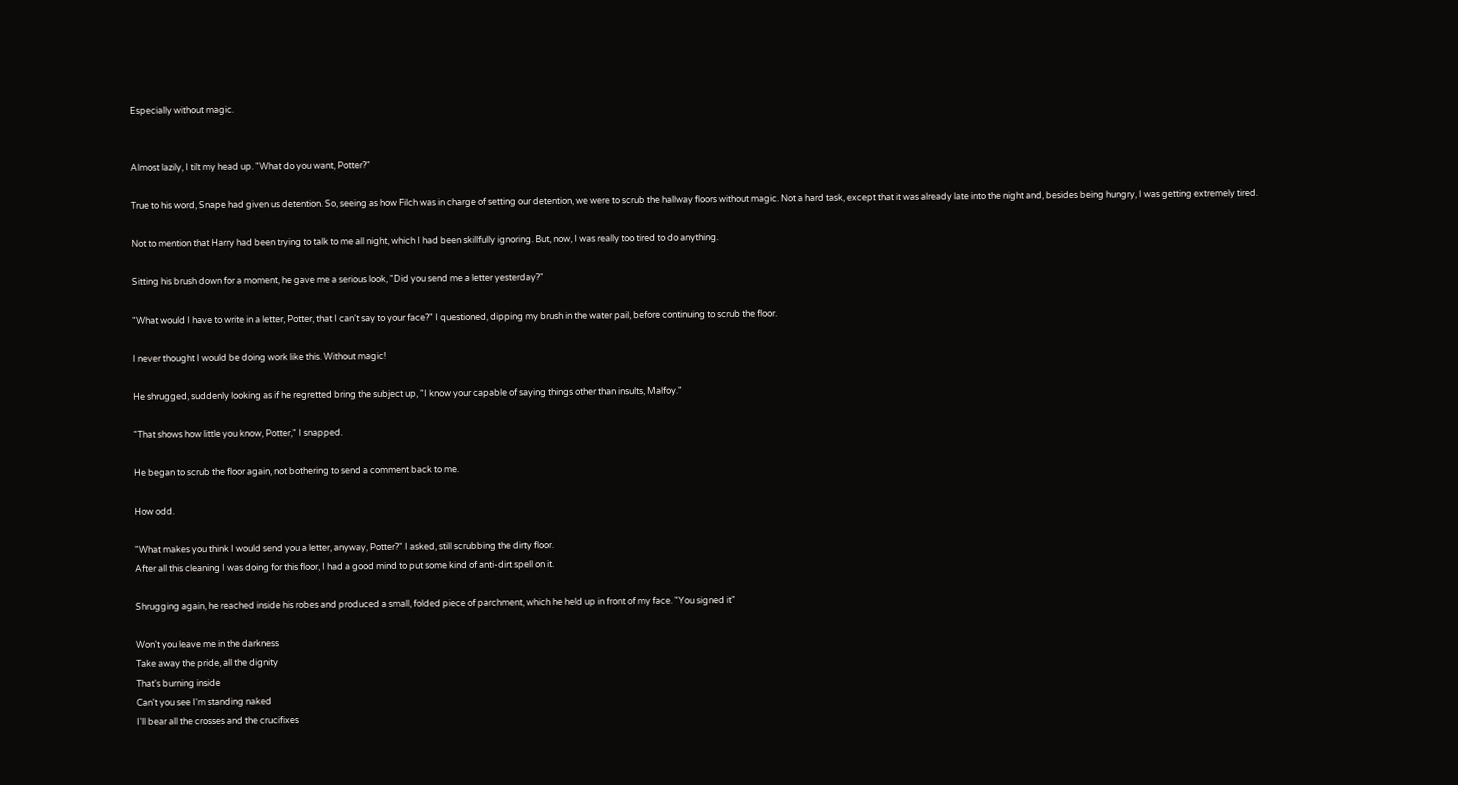Especially without magic.


Almost lazily, I tilt my head up. "What do you want, Potter?"

True to his word, Snape had given us detention. So, seeing as how Filch was in charge of setting our detention, we were to scrub the hallway floors without magic. Not a hard task, except that it was already late into the night and, besides being hungry, I was getting extremely tired.

Not to mention that Harry had been trying to talk to me all night, which I had been skillfully ignoring. But, now, I was really too tired to do anything.

Sitting his brush down for a moment, he gave me a serious look, "Did you send me a letter yesterday?"

"What would I have to write in a letter, Potter, that I can't say to your face?" I questioned, dipping my brush in the water pail, before continuing to scrub the floor.

I never thought I would be doing work like this. Without magic!

He shrugged, suddenly looking as if he regretted bring the subject up, "I know your capable of saying things other than insults, Malfoy."

"That shows how little you know, Potter," I snapped.

He began to scrub the floor again, not bothering to send a comment back to me.

How odd.

"What makes you think I would send you a letter, anyway, Potter?" I asked, still scrubbing the dirty floor.
After all this cleaning I was doing for this floor, I had a good mind to put some kind of anti-dirt spell on it.

Shrugging again, he reached inside his robes and produced a small, folded piece of parchment, which he held up in front of my face. "You signed it"

Won't you leave me in the darkness
Take away the pride, all the dignity
That's burning inside
Can't you see I'm standing naked
I'll bear all the crosses and the crucifixes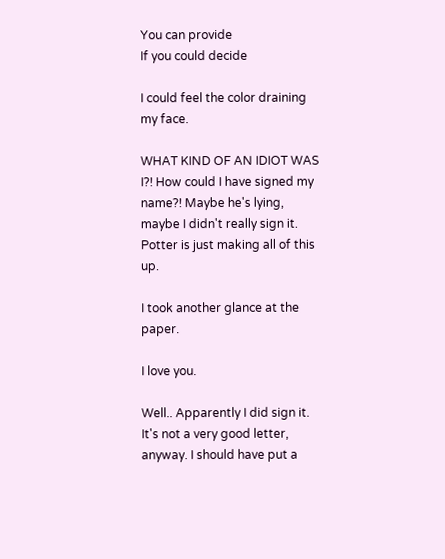You can provide
If you could decide

I could feel the color draining my face.

WHAT KIND OF AN IDIOT WAS I?! How could I have signed my name?! Maybe he's lying, maybe I didn't really sign it. Potter is just making all of this up.

I took another glance at the paper.

I love you.

Well.. Apparently I did sign it. It's not a very good letter, anyway. I should have put a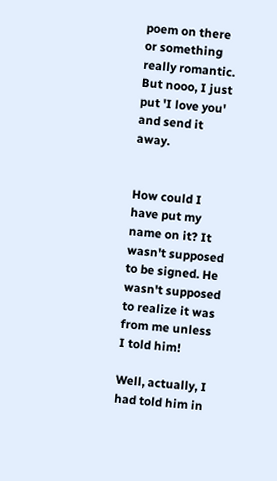poem on there or something really romantic. But nooo, I just put 'I love you' and send it away.


How could I have put my name on it? It wasn't supposed to be signed. He wasn't supposed to realize it was from me unless I told him!

Well, actually, I had told him in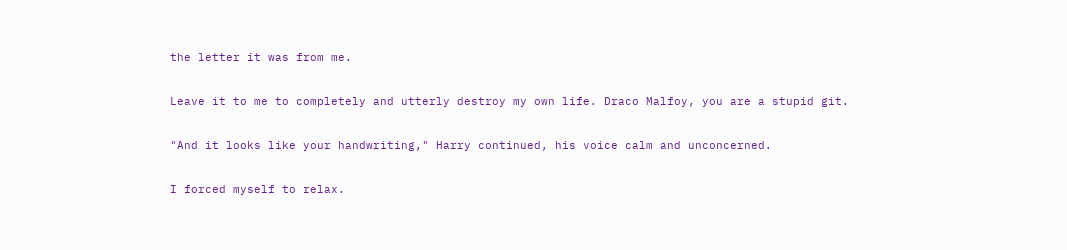the letter it was from me.

Leave it to me to completely and utterly destroy my own life. Draco Malfoy, you are a stupid git.

"And it looks like your handwriting," Harry continued, his voice calm and unconcerned.

I forced myself to relax.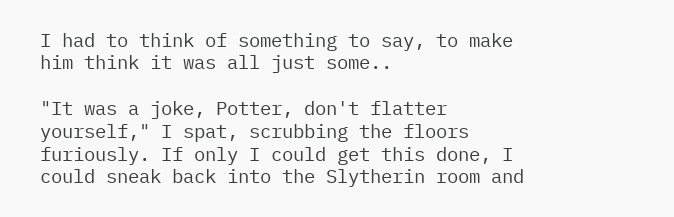I had to think of something to say, to make him think it was all just some..

"It was a joke, Potter, don't flatter yourself," I spat, scrubbing the floors furiously. If only I could get this done, I could sneak back into the Slytherin room and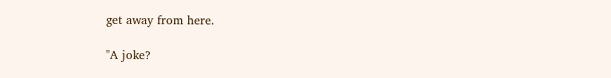get away from here.

"A joke?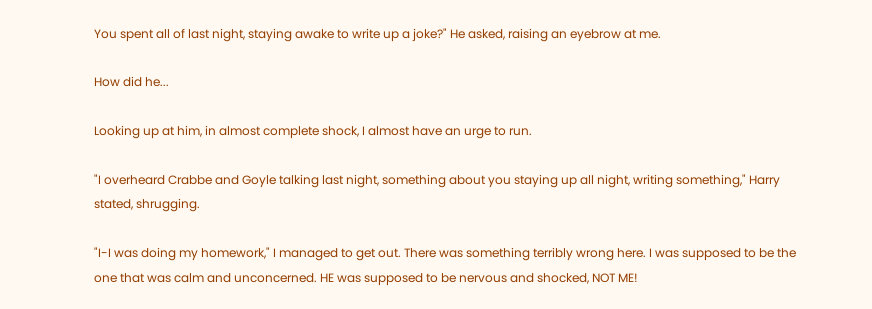You spent all of last night, staying awake to write up a joke?" He asked, raising an eyebrow at me.

How did he...

Looking up at him, in almost complete shock, I almost have an urge to run.

"I overheard Crabbe and Goyle talking last night, something about you staying up all night, writing something," Harry stated, shrugging.

"I-I was doing my homework," I managed to get out. There was something terribly wrong here. I was supposed to be the one that was calm and unconcerned. HE was supposed to be nervous and shocked, NOT ME!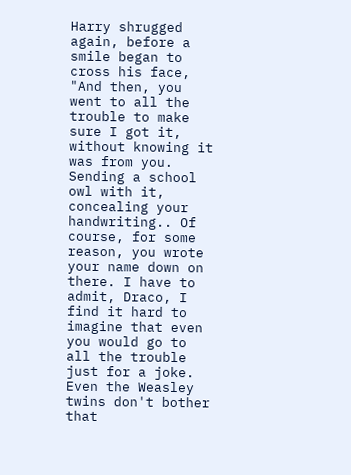Harry shrugged again, before a smile began to cross his face, "And then, you went to all the trouble to make sure I got it, without knowing it was from you. Sending a school owl with it, concealing your handwriting.. Of course, for some reason, you wrote your name down on there. I have to admit, Draco, I find it hard to imagine that even you would go to all the trouble just for a joke. Even the Weasley twins don't bother that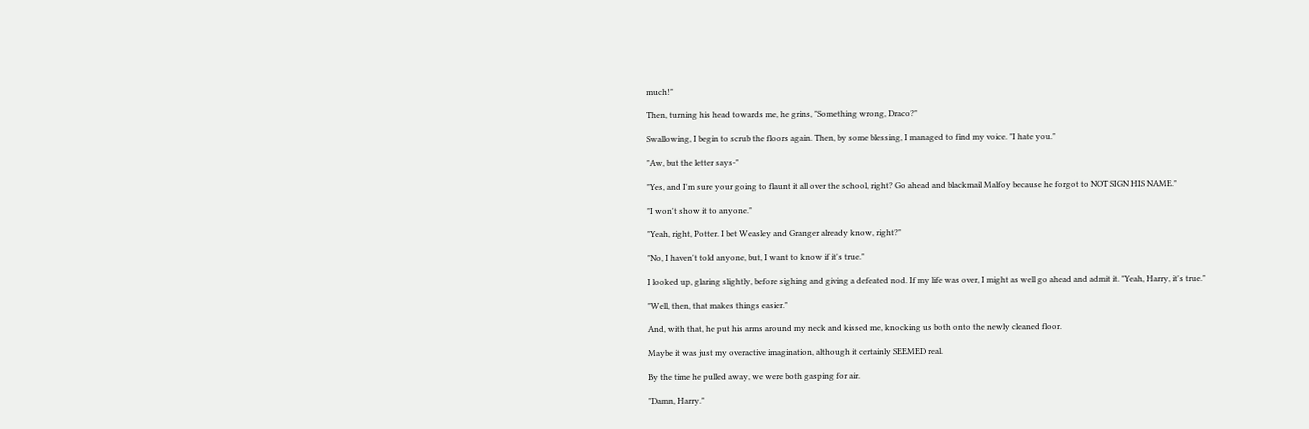much!"

Then, turning his head towards me, he grins, "Something wrong, Draco?"

Swallowing, I begin to scrub the floors again. Then, by some blessing, I managed to find my voice. "I hate you."

"Aw, but the letter says-"

"Yes, and I'm sure your going to flaunt it all over the school, right? Go ahead and blackmail Malfoy because he forgot to NOT SIGN HIS NAME."

"I won't show it to anyone."

"Yeah, right, Potter. I bet Weasley and Granger already know, right?"

"No, I haven't told anyone, but, I want to know if it's true."

I looked up, glaring slightly, before sighing and giving a defeated nod. If my life was over, I might as well go ahead and admit it. "Yeah, Harry, it's true."

"Well, then, that makes things easier."

And, with that, he put his arms around my neck and kissed me, knocking us both onto the newly cleaned floor.

Maybe it was just my overactive imagination, although it certainly SEEMED real.

By the time he pulled away, we were both gasping for air.

"Damn, Harry."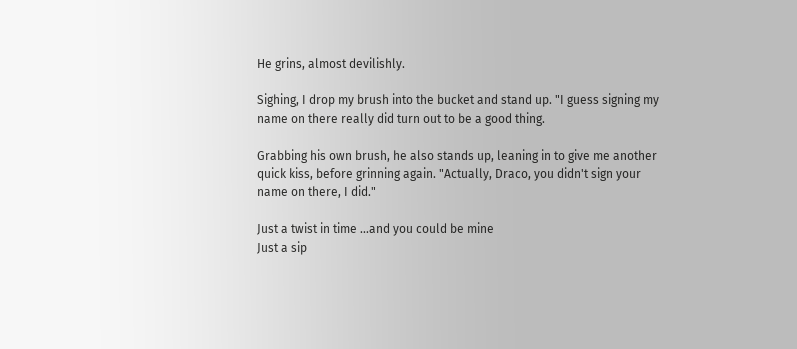He grins, almost devilishly.

Sighing, I drop my brush into the bucket and stand up. "I guess signing my name on there really did turn out to be a good thing.

Grabbing his own brush, he also stands up, leaning in to give me another quick kiss, before grinning again. "Actually, Draco, you didn't sign your name on there, I did."

Just a twist in time ...and you could be mine
Just a sip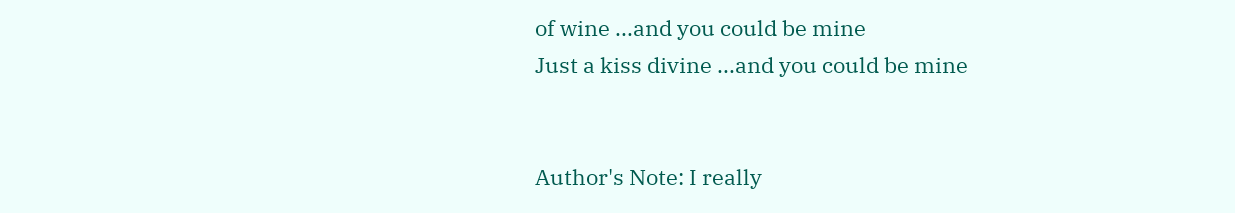of wine ...and you could be mine
Just a kiss divine ...and you could be mine


Author's Note: I really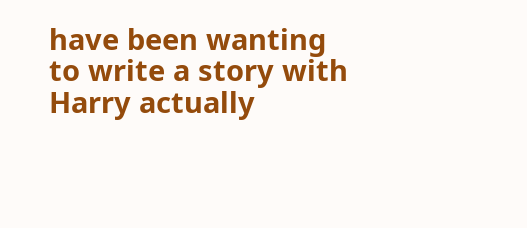have been wanting to write a story with Harry actually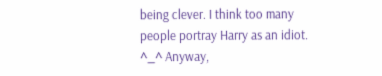being clever. I think too many people portray Harry as an idiot. ^_^ Anyway,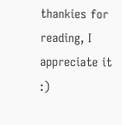thankies for reading, I appreciate it :)